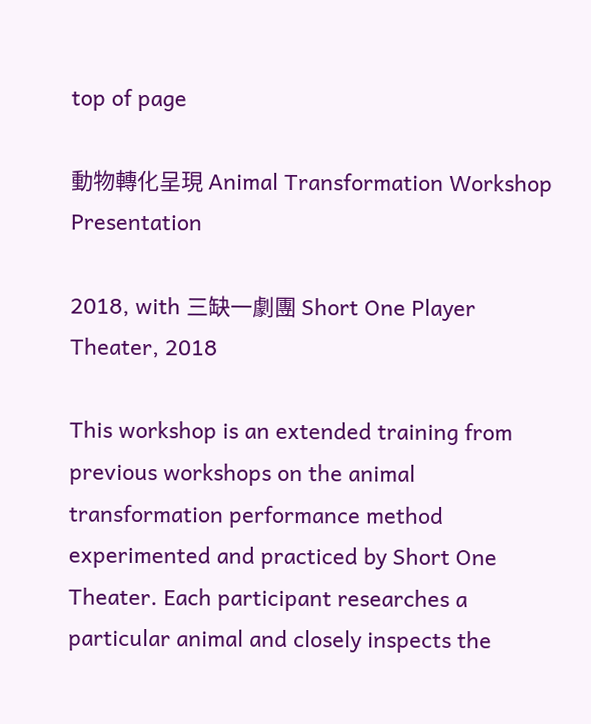top of page

動物轉化呈現 Animal Transformation Workshop Presentation

2018, with 三缺一劇團 Short One Player Theater, 2018

This workshop is an extended training from previous workshops on the animal transformation performance method experimented and practiced by Short One Theater. Each participant researches a particular animal and closely inspects the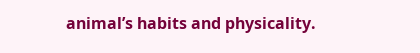animal’s habits and physicality.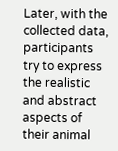Later, with the collected data, participants try to express the realistic and abstract aspects of their animal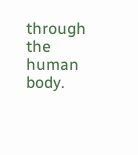through the human body.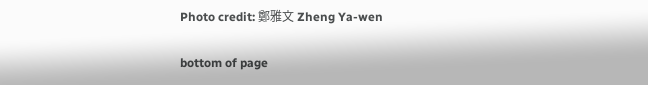Photo credit: 鄭雅文 Zheng Ya-wen

bottom of page